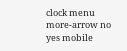clock menu more-arrow no yes mobile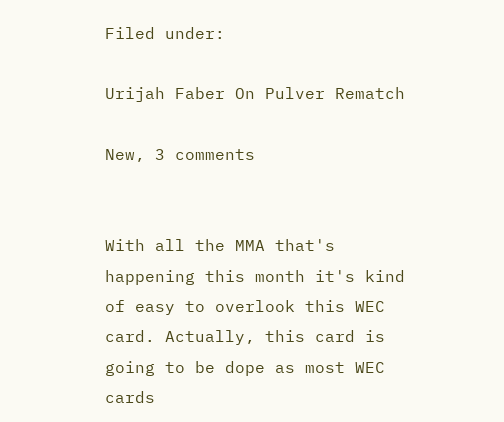Filed under:

Urijah Faber On Pulver Rematch

New, 3 comments


With all the MMA that's happening this month it's kind of easy to overlook this WEC card. Actually, this card is going to be dope as most WEC cards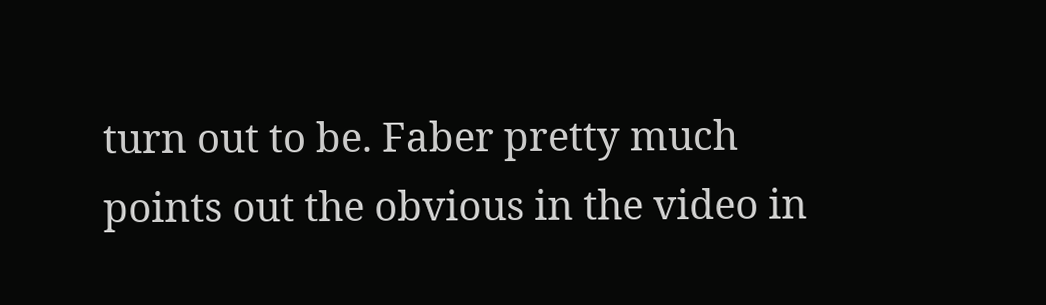turn out to be. Faber pretty much points out the obvious in the video in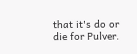that it's do or die for Pulver.